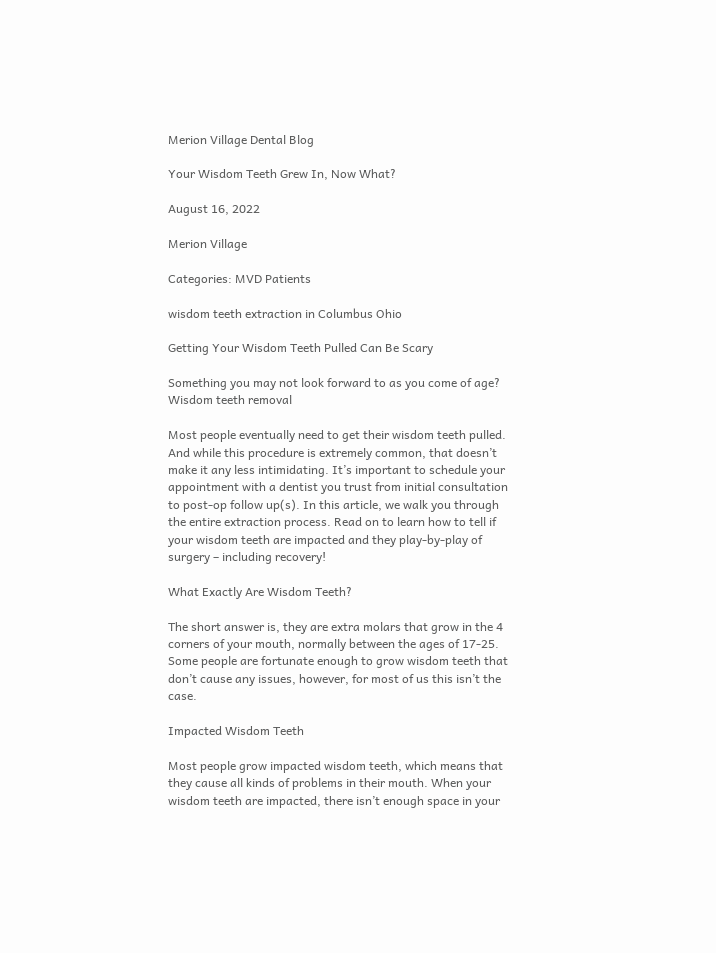Merion Village Dental Blog

Your Wisdom Teeth Grew In, Now What?

August 16, 2022

Merion Village

Categories: MVD Patients

wisdom teeth extraction in Columbus Ohio

Getting Your Wisdom Teeth Pulled Can Be Scary

Something you may not look forward to as you come of age? Wisdom teeth removal

Most people eventually need to get their wisdom teeth pulled. And while this procedure is extremely common, that doesn’t make it any less intimidating. It’s important to schedule your appointment with a dentist you trust from initial consultation to post-op follow up(s). In this article, we walk you through the entire extraction process. Read on to learn how to tell if your wisdom teeth are impacted and they play-by-play of surgery – including recovery!

What Exactly Are Wisdom Teeth?

The short answer is, they are extra molars that grow in the 4 corners of your mouth, normally between the ages of 17-25. Some people are fortunate enough to grow wisdom teeth that don’t cause any issues, however, for most of us this isn’t the case.

Impacted Wisdom Teeth

Most people grow impacted wisdom teeth, which means that they cause all kinds of problems in their mouth. When your wisdom teeth are impacted, there isn’t enough space in your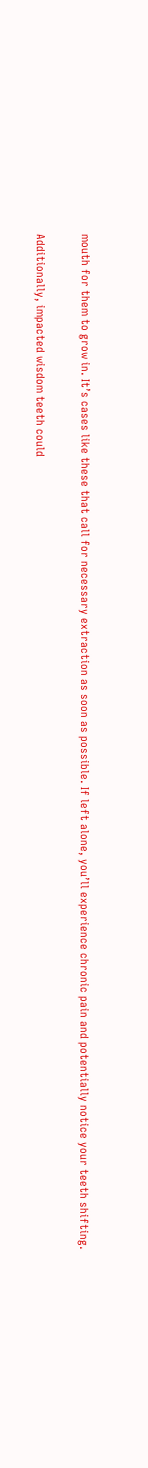mouth for them to grow in. It’s cases like these that call for necessary extraction as soon as possible. If left alone, you’ll experience chronic pain and potentially notice your teeth shifting.

Additionally, impacted wisdom teeth could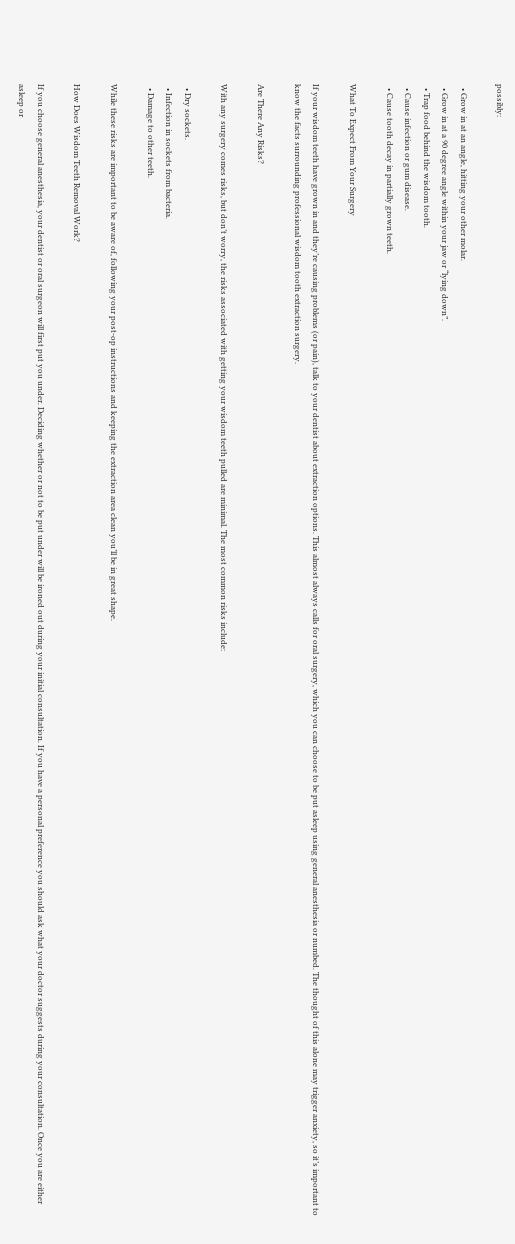possibly:

  • Grow in at an angle, hitting your other molar.
  • Grow in at a 90 degree angle within your jaw or “lying down”.
  • Trap food behind the wisdom tooth.
  • Cause infection or gum disease.
  • Cause tooth decay in partially grown teeth.

What To Expect From Your Surgery

If your wisdom teeth have grown in and they’re causing problems (or pain), talk to your dentist about extraction options. This almost always calls for oral surgery, which you can choose to be put asleep using general anesthesia or numbed. The thought of this alone may trigger anxiety, so it’s important to know the facts surrounding professional wisdom tooth extraction surgery.

Are There Any Risks?

With any surgery comes risks, but don’t worry, the risks associated with getting your wisdom teeth pulled are minimal. The most common risks include:

  • Dry sockets.
  • Infection in sockets from bacteria.
  • Damage to other teeth.

While these risks are important to be aware of, following your post-op instructions and keeping the extraction area clean you’ll be in great shape.

How Does Wisdom Teeth Removal Work?

If you choose general anesthesia, your dentist or oral surgeon will first put you under. Deciding whether or not to be put under will be ironed out during your initial consultation. If you have a personal preference you should ask what your doctor suggests during your consultation. Once you are either asleep or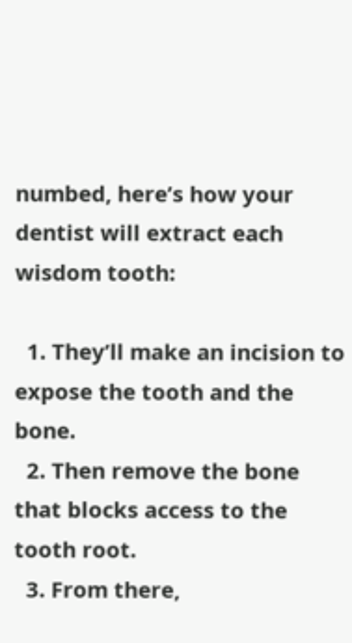numbed, here’s how your dentist will extract each wisdom tooth:

  1. They’ll make an incision to expose the tooth and the bone.
  2. Then remove the bone that blocks access to the tooth root.
  3. From there,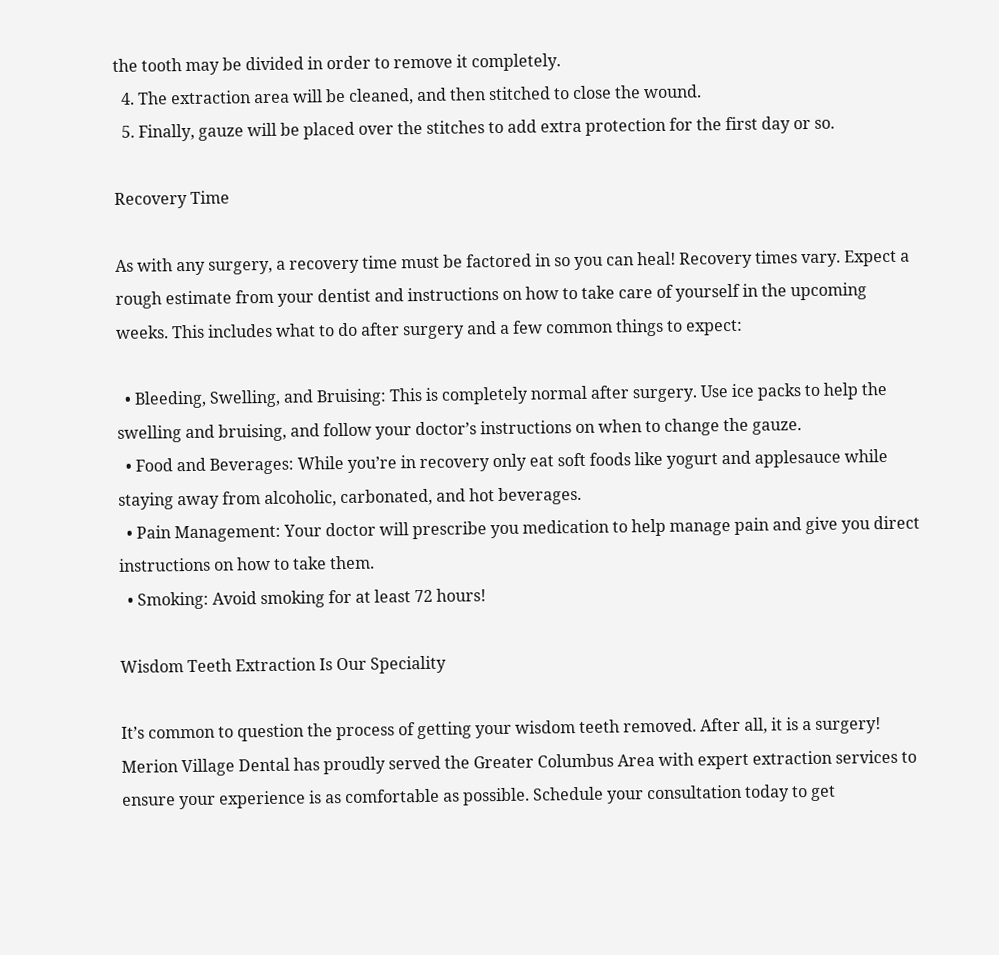the tooth may be divided in order to remove it completely.
  4. The extraction area will be cleaned, and then stitched to close the wound.
  5. Finally, gauze will be placed over the stitches to add extra protection for the first day or so.

Recovery Time

As with any surgery, a recovery time must be factored in so you can heal! Recovery times vary. Expect a rough estimate from your dentist and instructions on how to take care of yourself in the upcoming weeks. This includes what to do after surgery and a few common things to expect:

  • Bleeding, Swelling, and Bruising: This is completely normal after surgery. Use ice packs to help the swelling and bruising, and follow your doctor’s instructions on when to change the gauze.
  • Food and Beverages: While you’re in recovery only eat soft foods like yogurt and applesauce while staying away from alcoholic, carbonated, and hot beverages.
  • Pain Management: Your doctor will prescribe you medication to help manage pain and give you direct instructions on how to take them.
  • Smoking: Avoid smoking for at least 72 hours!

Wisdom Teeth Extraction Is Our Speciality

It’s common to question the process of getting your wisdom teeth removed. After all, it is a surgery! Merion Village Dental has proudly served the Greater Columbus Area with expert extraction services to ensure your experience is as comfortable as possible. Schedule your consultation today to get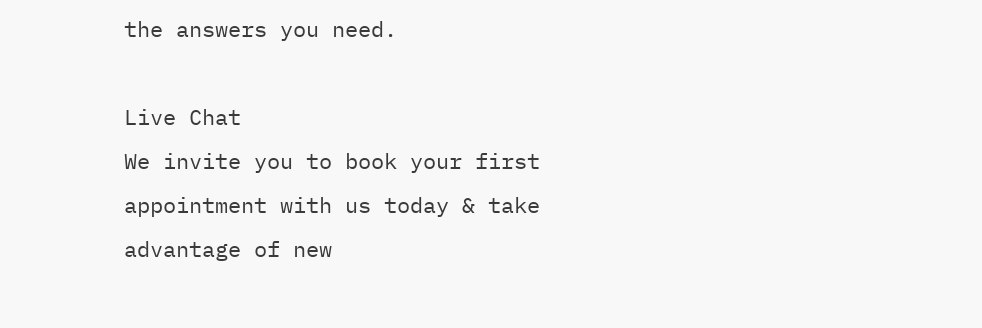the answers you need.

Live Chat
We invite you to book your first appointment with us today & take advantage of new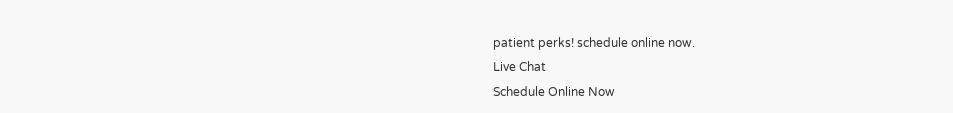patient perks! schedule online now.
Live Chat
Schedule Online Now